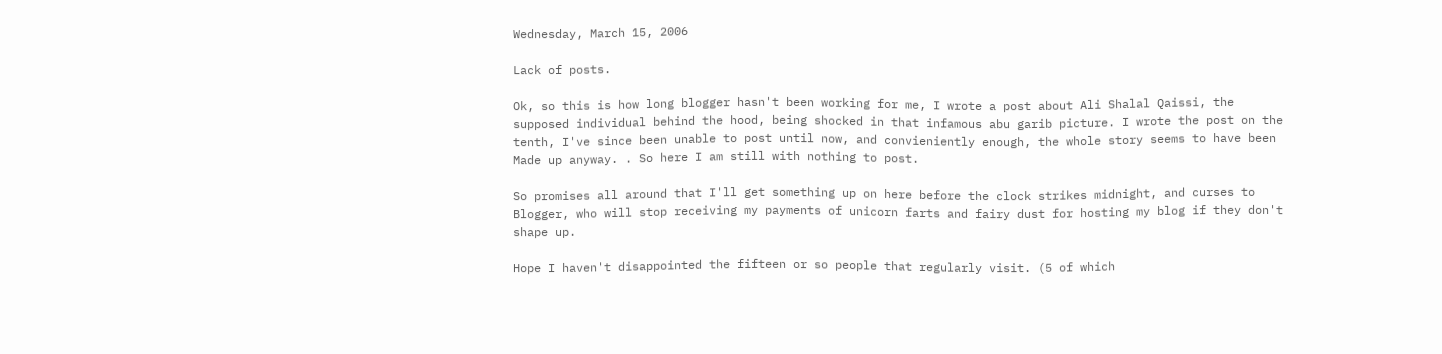Wednesday, March 15, 2006

Lack of posts.

Ok, so this is how long blogger hasn't been working for me, I wrote a post about Ali Shalal Qaissi, the supposed individual behind the hood, being shocked in that infamous abu garib picture. I wrote the post on the tenth, I've since been unable to post until now, and convieniently enough, the whole story seems to have been Made up anyway. . So here I am still with nothing to post.

So promises all around that I'll get something up on here before the clock strikes midnight, and curses to Blogger, who will stop receiving my payments of unicorn farts and fairy dust for hosting my blog if they don't shape up.

Hope I haven't disappointed the fifteen or so people that regularly visit. (5 of which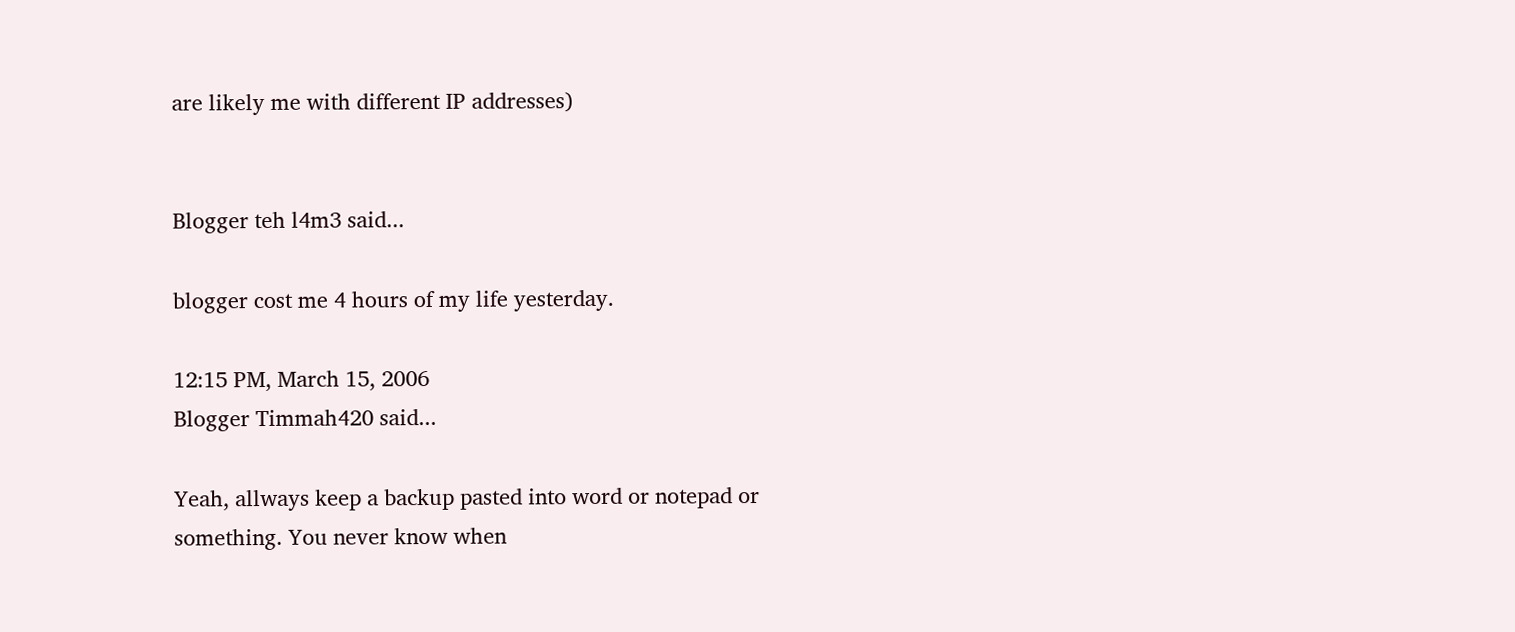are likely me with different IP addresses)


Blogger teh l4m3 said...

blogger cost me 4 hours of my life yesterday.

12:15 PM, March 15, 2006
Blogger Timmah420 said...

Yeah, allways keep a backup pasted into word or notepad or something. You never know when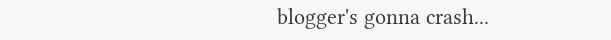blogger's gonna crash...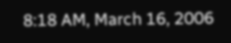8:18 AM, March 16, 2006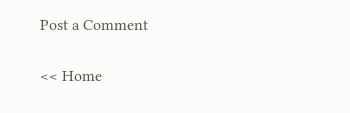Post a Comment

<< Home